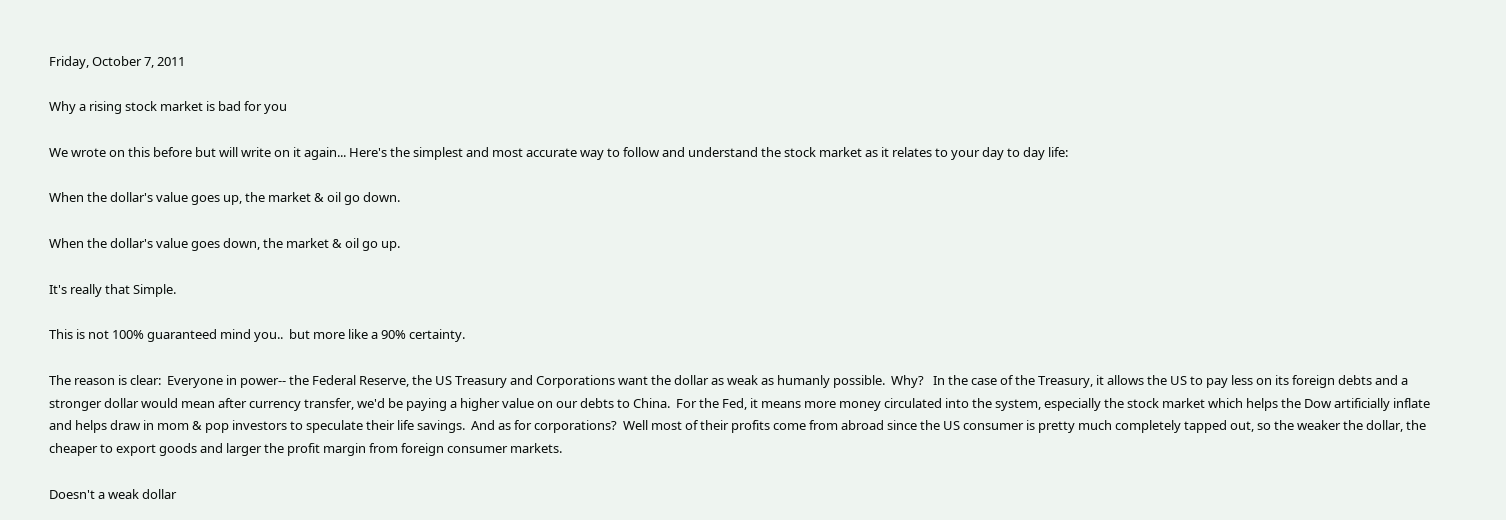Friday, October 7, 2011

Why a rising stock market is bad for you

We wrote on this before but will write on it again... Here's the simplest and most accurate way to follow and understand the stock market as it relates to your day to day life:

When the dollar's value goes up, the market & oil go down.

When the dollar's value goes down, the market & oil go up.

It's really that Simple.

This is not 100% guaranteed mind you..  but more like a 90% certainty.

The reason is clear:  Everyone in power-- the Federal Reserve, the US Treasury and Corporations want the dollar as weak as humanly possible.  Why?   In the case of the Treasury, it allows the US to pay less on its foreign debts and a stronger dollar would mean after currency transfer, we'd be paying a higher value on our debts to China.  For the Fed, it means more money circulated into the system, especially the stock market which helps the Dow artificially inflate and helps draw in mom & pop investors to speculate their life savings.  And as for corporations?  Well most of their profits come from abroad since the US consumer is pretty much completely tapped out, so the weaker the dollar, the cheaper to export goods and larger the profit margin from foreign consumer markets.

Doesn't a weak dollar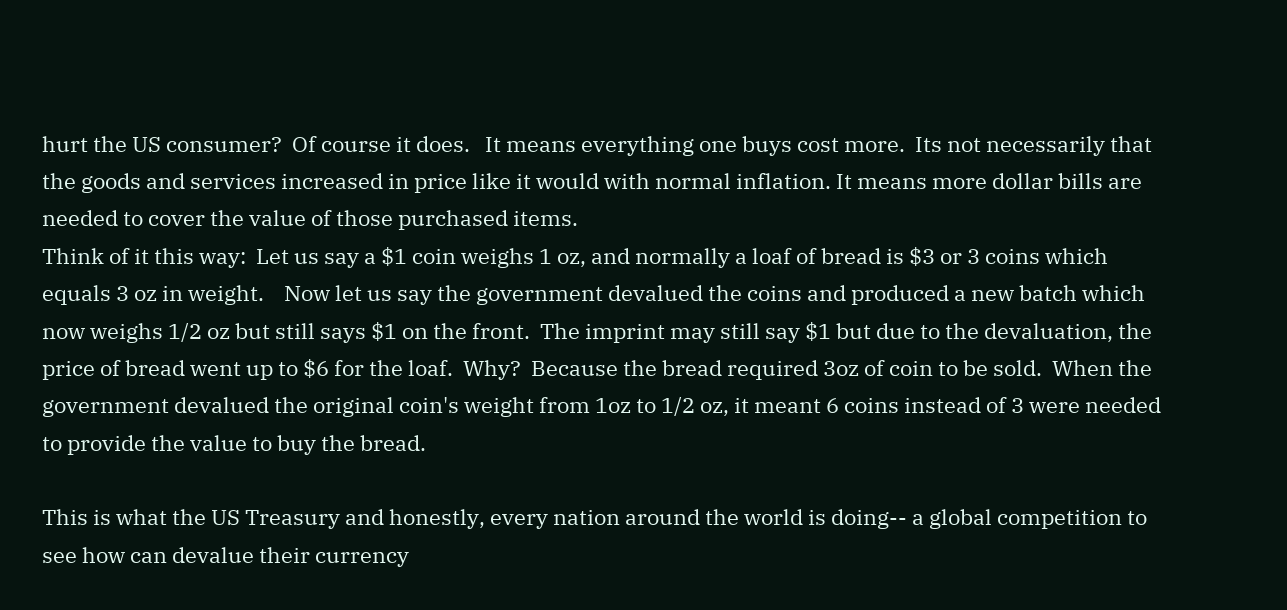hurt the US consumer?  Of course it does.   It means everything one buys cost more.  Its not necessarily that the goods and services increased in price like it would with normal inflation. It means more dollar bills are needed to cover the value of those purchased items.
Think of it this way:  Let us say a $1 coin weighs 1 oz, and normally a loaf of bread is $3 or 3 coins which equals 3 oz in weight.    Now let us say the government devalued the coins and produced a new batch which now weighs 1/2 oz but still says $1 on the front.  The imprint may still say $1 but due to the devaluation, the price of bread went up to $6 for the loaf.  Why?  Because the bread required 3oz of coin to be sold.  When the government devalued the original coin's weight from 1oz to 1/2 oz, it meant 6 coins instead of 3 were needed to provide the value to buy the bread.

This is what the US Treasury and honestly, every nation around the world is doing-- a global competition to see how can devalue their currency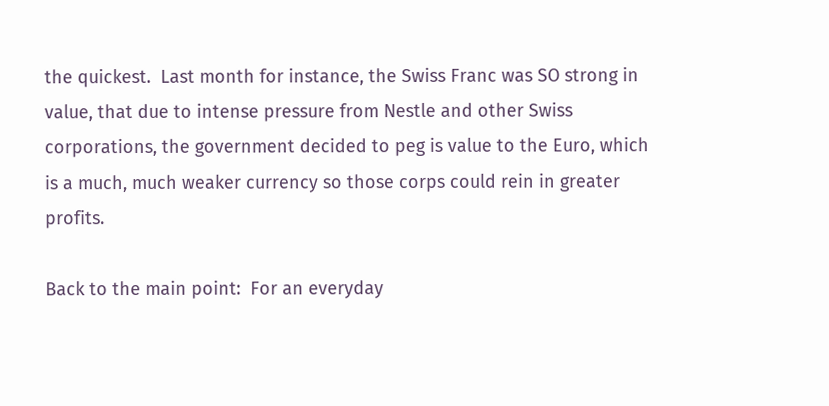the quickest.  Last month for instance, the Swiss Franc was SO strong in value, that due to intense pressure from Nestle and other Swiss corporations, the government decided to peg is value to the Euro, which is a much, much weaker currency so those corps could rein in greater profits.

Back to the main point:  For an everyday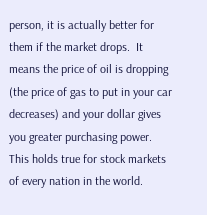person, it is actually better for them if the market drops.  It means the price of oil is dropping (the price of gas to put in your car decreases) and your dollar gives you greater purchasing power. This holds true for stock markets of every nation in the world.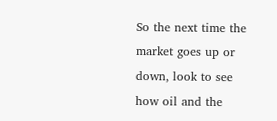So the next time the market goes up or down, look to see how oil and the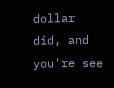dollar did, and you're see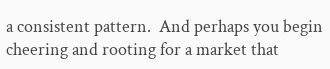a consistent pattern.  And perhaps you begin cheering and rooting for a market that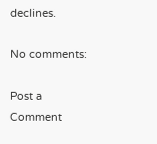declines.

No comments:

Post a Comment